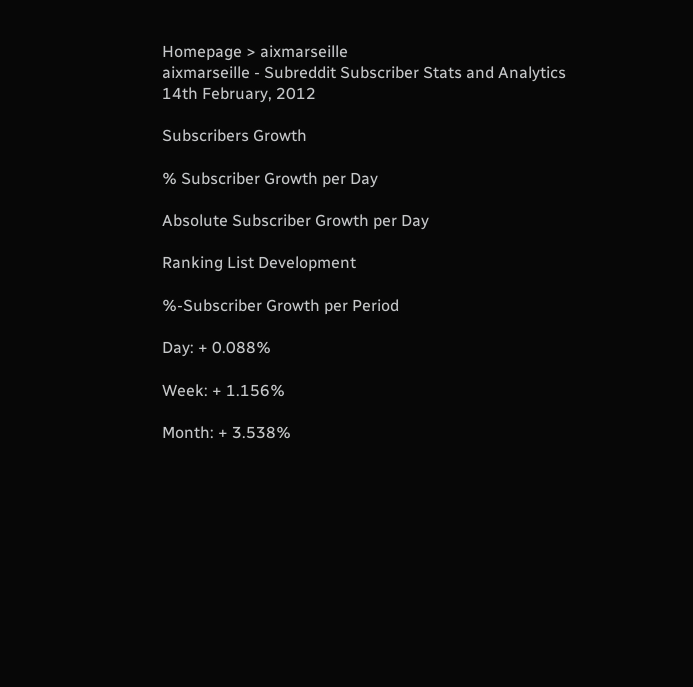Homepage > aixmarseille
aixmarseille - Subreddit Subscriber Stats and Analytics
14th February, 2012

Subscribers Growth

% Subscriber Growth per Day

Absolute Subscriber Growth per Day

Ranking List Development

%-Subscriber Growth per Period

Day: + 0.088%

Week: + 1.156%

Month: + 3.538%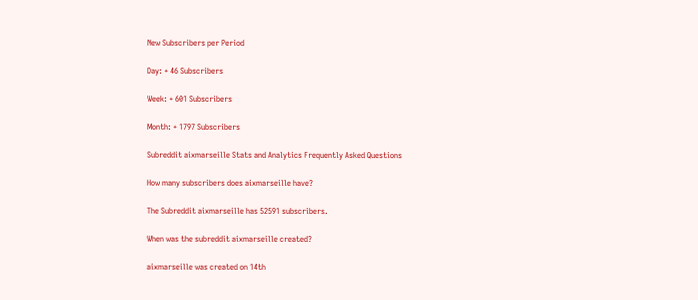New Subscribers per Period

Day: + 46 Subscribers

Week: + 601 Subscribers

Month: + 1797 Subscribers

Subreddit aixmarseille Stats and Analytics Frequently Asked Questions

How many subscribers does aixmarseille have?

The Subreddit aixmarseille has 52591 subscribers.

When was the subreddit aixmarseille created?

aixmarseille was created on 14th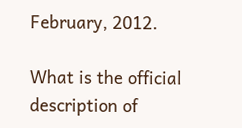February, 2012.

What is the official description of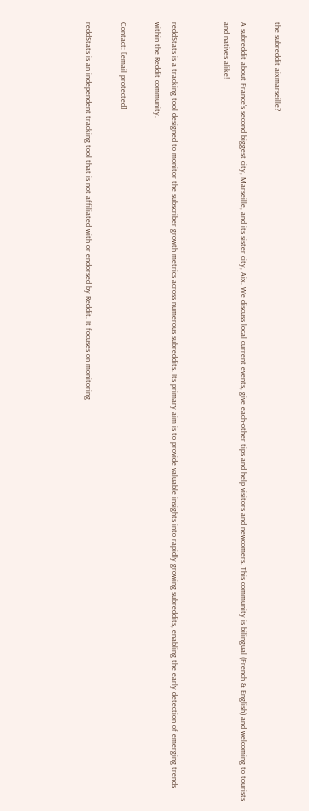the subreddit aixmarseille?

A subreddit about France's second biggest city, Marseille, and its sister city, Aix. We discuss local current events, give each-other tips and help visitors and newcomers. This community is bilingual (French & English) and welcoming to tourists and natives alike!


reddStats is a tracking tool designed to monitor the subscriber growth metrics across numerous subreddits. Its primary aim is to provide valuable insights into rapidly growing subreddits, enabling the early detection of emerging trends within the Reddit community.

Contact: [email protected]

reddStats is an independent tracking tool that is not affiliated with or endorsed by Reddit. It focuses on monitoring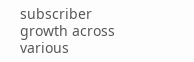subscriber growth across various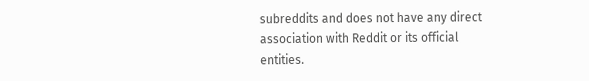subreddits and does not have any direct association with Reddit or its official entities.